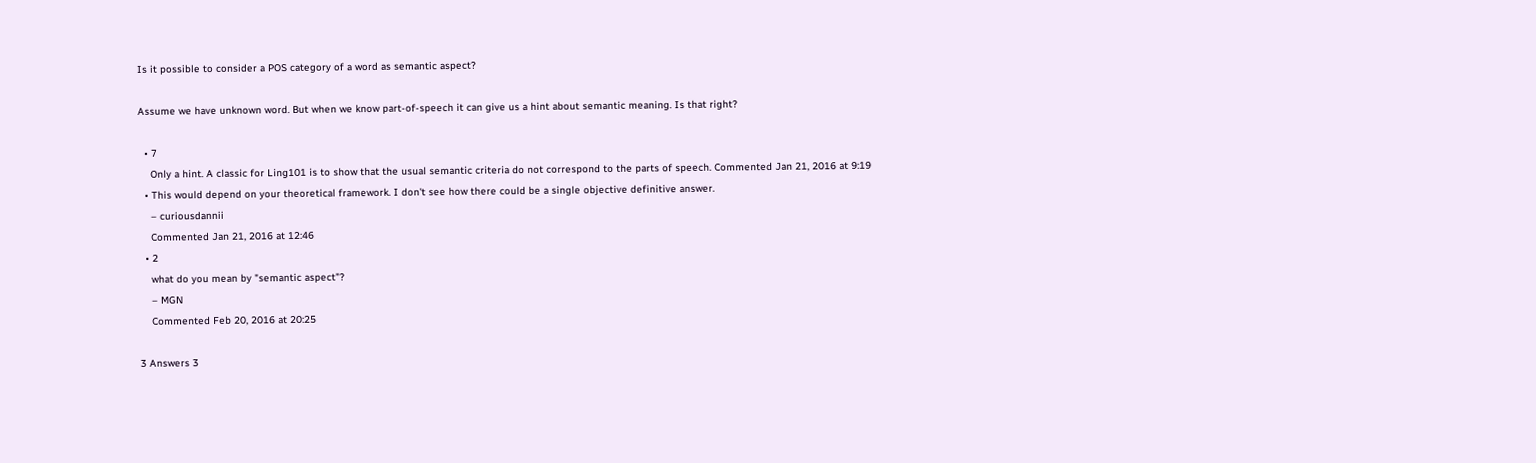Is it possible to consider a POS category of a word as semantic aspect?

Assume we have unknown word. But when we know part-of-speech it can give us a hint about semantic meaning. Is that right?

  • 7
    Only a hint. A classic for Ling101 is to show that the usual semantic criteria do not correspond to the parts of speech. Commented Jan 21, 2016 at 9:19
  • This would depend on your theoretical framework. I don't see how there could be a single objective definitive answer.
    – curiousdannii
    Commented Jan 21, 2016 at 12:46
  • 2
    what do you mean by "semantic aspect"?
    – MGN
    Commented Feb 20, 2016 at 20:25

3 Answers 3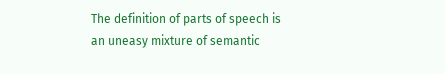The definition of parts of speech is an uneasy mixture of semantic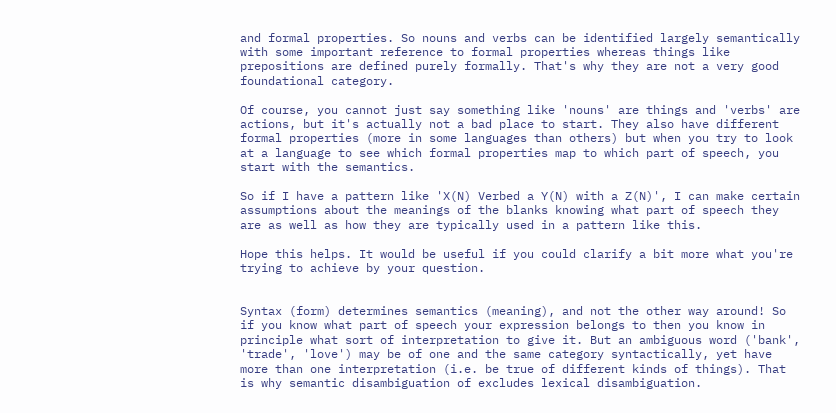and formal properties. So nouns and verbs can be identified largely semantically with some important reference to formal properties whereas things like prepositions are defined purely formally. That's why they are not a very good foundational category.

Of course, you cannot just say something like 'nouns' are things and 'verbs' are actions, but it's actually not a bad place to start. They also have different formal properties (more in some languages than others) but when you try to look at a language to see which formal properties map to which part of speech, you start with the semantics.

So if I have a pattern like 'X(N) Verbed a Y(N) with a Z(N)', I can make certain assumptions about the meanings of the blanks knowing what part of speech they are as well as how they are typically used in a pattern like this.

Hope this helps. It would be useful if you could clarify a bit more what you're trying to achieve by your question.


Syntax (form) determines semantics (meaning), and not the other way around! So if you know what part of speech your expression belongs to then you know in principle what sort of interpretation to give it. But an ambiguous word ('bank', 'trade', 'love') may be of one and the same category syntactically, yet have more than one interpretation (i.e. be true of different kinds of things). That is why semantic disambiguation of excludes lexical disambiguation.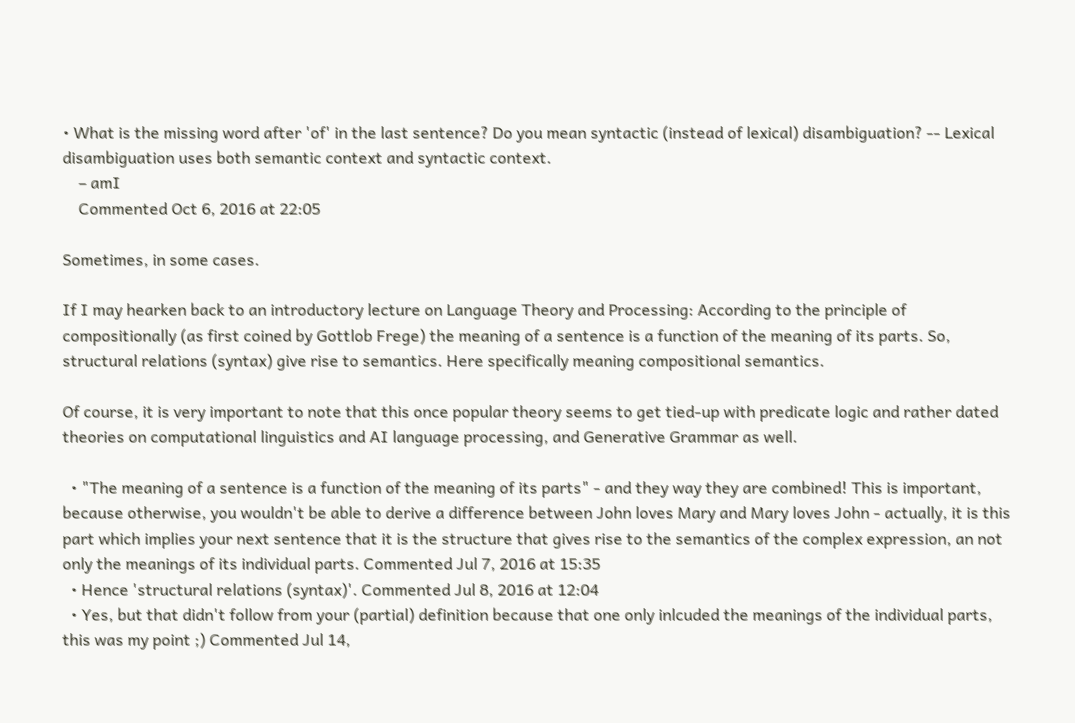• What is the missing word after 'of' in the last sentence? Do you mean syntactic (instead of lexical) disambiguation? -- Lexical disambiguation uses both semantic context and syntactic context.
    – amI
    Commented Oct 6, 2016 at 22:05

Sometimes, in some cases.

If I may hearken back to an introductory lecture on Language Theory and Processing: According to the principle of compositionally (as first coined by Gottlob Frege) the meaning of a sentence is a function of the meaning of its parts. So, structural relations (syntax) give rise to semantics. Here specifically meaning compositional semantics.

Of course, it is very important to note that this once popular theory seems to get tied-up with predicate logic and rather dated theories on computational linguistics and AI language processing, and Generative Grammar as well.

  • "The meaning of a sentence is a function of the meaning of its parts" - and they way they are combined! This is important, because otherwise, you wouldn't be able to derive a difference between John loves Mary and Mary loves John - actually, it is this part which implies your next sentence that it is the structure that gives rise to the semantics of the complex expression, an not only the meanings of its individual parts. Commented Jul 7, 2016 at 15:35
  • Hence 'structural relations (syntax)'. Commented Jul 8, 2016 at 12:04
  • Yes, but that didn't follow from your (partial) definition because that one only inlcuded the meanings of the individual parts, this was my point ;) Commented Jul 14,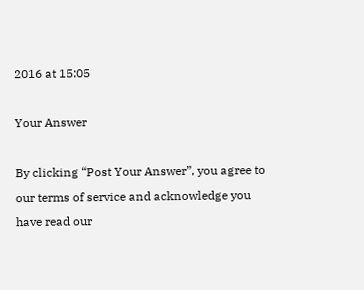2016 at 15:05

Your Answer

By clicking “Post Your Answer”, you agree to our terms of service and acknowledge you have read our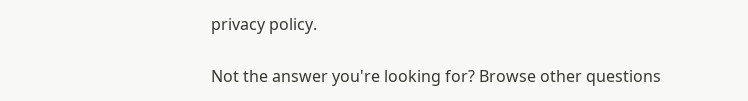privacy policy.

Not the answer you're looking for? Browse other questions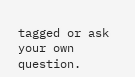tagged or ask your own question.